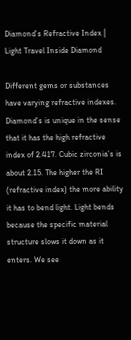Diamond’s Refractive Index | Light Travel Inside Diamond

Different gems or substances have varying refractive indexes. Diamond’s is unique in the sense that it has the high refractive index of 2.417. Cubic zirconia’s is about 2.15. The higher the RI (refractive index) the more ability it has to bend light. Light bends because the specific material structure slows it down as it enters. We see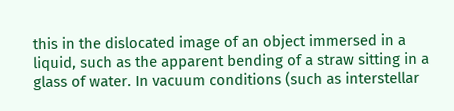this in the dislocated image of an object immersed in a liquid, such as the apparent bending of a straw sitting in a glass of water. In vacuum conditions (such as interstellar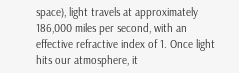space), light travels at approximately 186,000 miles per second, with an effective refractive index of 1. Once light hits our atmosphere, it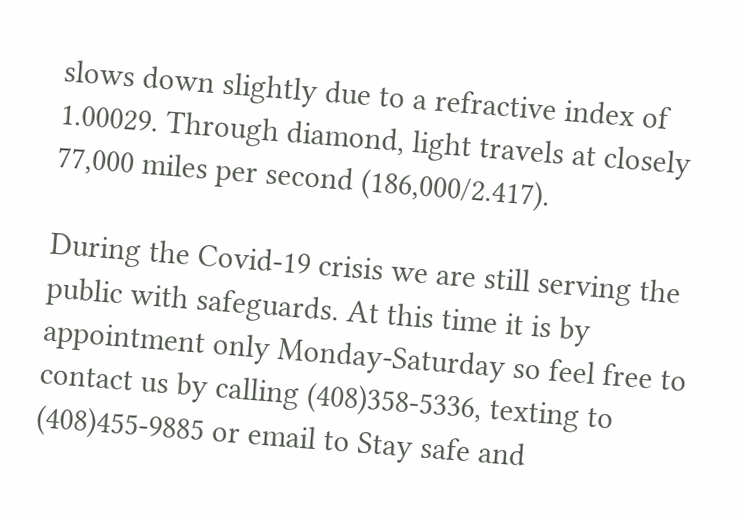slows down slightly due to a refractive index of 1.00029. Through diamond, light travels at closely 77,000 miles per second (186,000/2.417).

During the Covid-19 crisis we are still serving the public with safeguards. At this time it is by appointment only Monday-Saturday so feel free to contact us by calling (408)358-5336, texting to (408)455-9885 or email to Stay safe and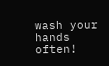wash your hands often!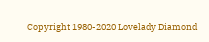Copyright 1980-2020 Lovelady Diamond